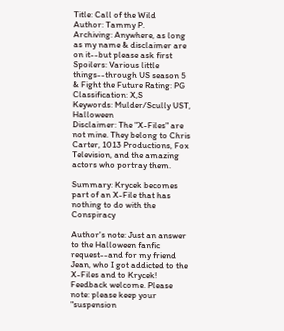Title: Call of the Wild
Author: Tammy P.
Archiving: Anywhere, as long as my name & disclaimer are on it--but please ask first
Spoilers: Various little things--through US season 5 & Fight the Future Rating: PG
Classification: X,S
Keywords: Mulder/Scully UST, Halloween
Disclaimer: The "X-Files" are not mine. They belong to Chris Carter, 1013 Productions, Fox Television, and the amazing actors who portray them.

Summary: Krycek becomes part of an X-File that has nothing to do with the Conspiracy

Author's note: Just an answer to the Halloween fanfic request--and for my friend Jean, who I got addicted to the X-Files and to Krycek! Feedback welcome. Please note: please keep your "suspension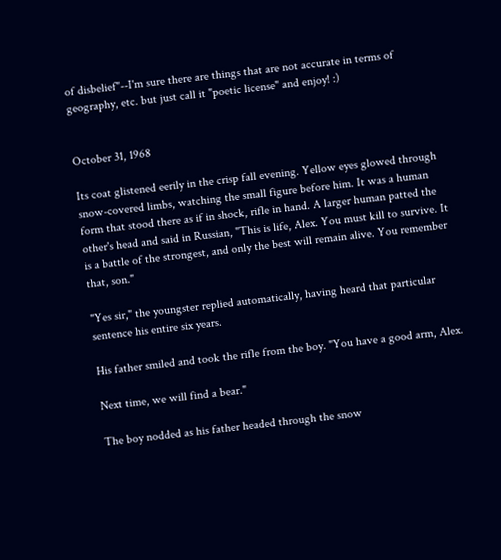of disbelief"--I'm sure there are things that are not accurate in terms of geography, etc. but just call it "poetic license" and enjoy! :)


October 31, 1968

Its coat glistened eerily in the crisp fall evening. Yellow eyes glowed through snow-covered limbs, watching the small figure before him. It was a human form that stood there as if in shock, rifle in hand. A larger human patted the other's head and said in Russian, "This is life, Alex. You must kill to survive. It is a battle of the strongest, and only the best will remain alive. You remember that, son."

"Yes sir," the youngster replied automatically, having heard that particular sentence his entire six years.

His father smiled and took the rifle from the boy. "You have a good arm, Alex.

Next time, we will find a bear."

The boy nodded as his father headed through the snow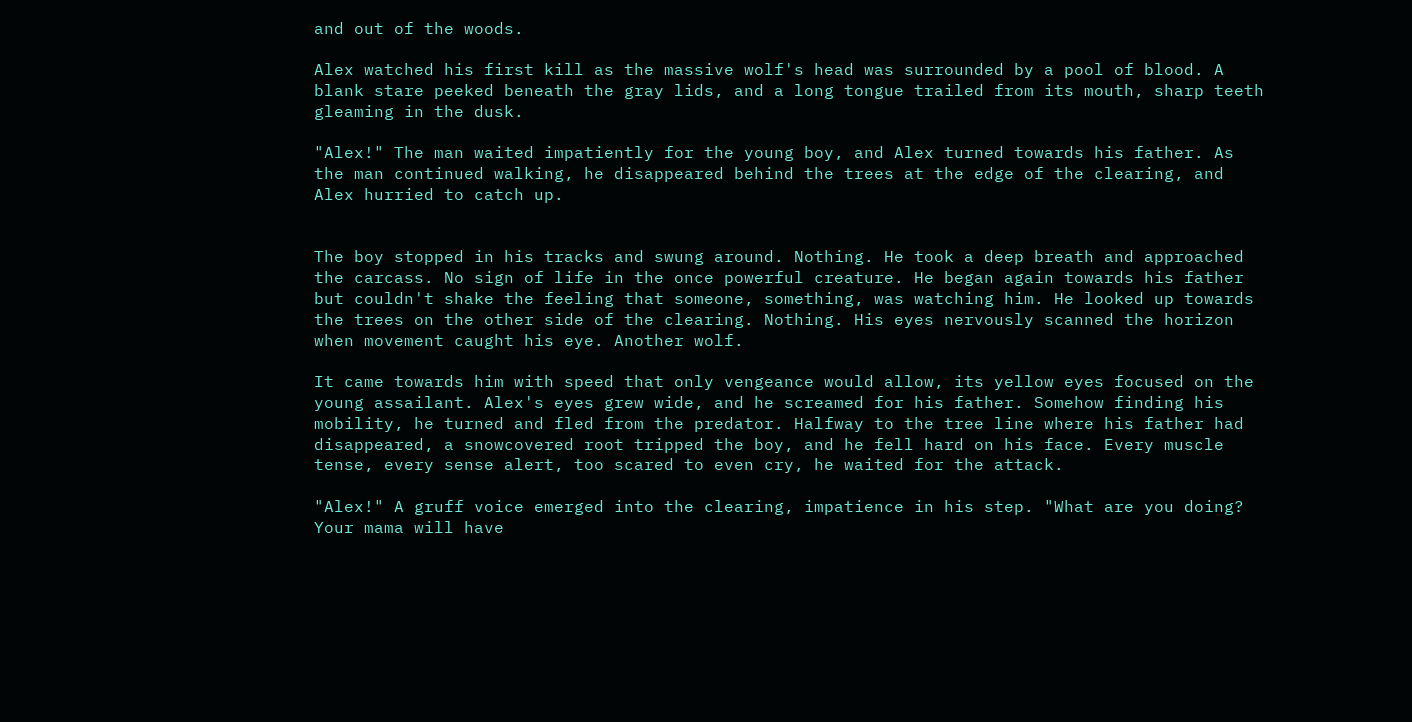and out of the woods.

Alex watched his first kill as the massive wolf's head was surrounded by a pool of blood. A blank stare peeked beneath the gray lids, and a long tongue trailed from its mouth, sharp teeth gleaming in the dusk.

"Alex!" The man waited impatiently for the young boy, and Alex turned towards his father. As the man continued walking, he disappeared behind the trees at the edge of the clearing, and Alex hurried to catch up.


The boy stopped in his tracks and swung around. Nothing. He took a deep breath and approached the carcass. No sign of life in the once powerful creature. He began again towards his father but couldn't shake the feeling that someone, something, was watching him. He looked up towards the trees on the other side of the clearing. Nothing. His eyes nervously scanned the horizon when movement caught his eye. Another wolf.

It came towards him with speed that only vengeance would allow, its yellow eyes focused on the young assailant. Alex's eyes grew wide, and he screamed for his father. Somehow finding his mobility, he turned and fled from the predator. Halfway to the tree line where his father had disappeared, a snowcovered root tripped the boy, and he fell hard on his face. Every muscle tense, every sense alert, too scared to even cry, he waited for the attack.

"Alex!" A gruff voice emerged into the clearing, impatience in his step. "What are you doing? Your mama will have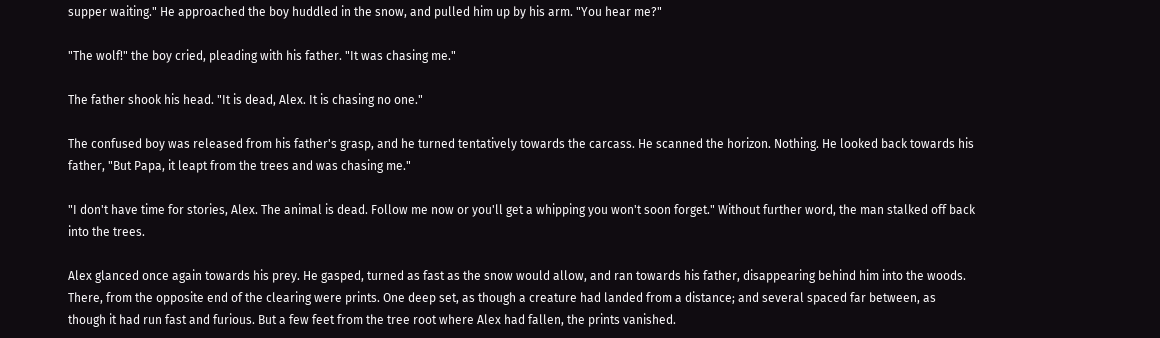supper waiting." He approached the boy huddled in the snow, and pulled him up by his arm. "You hear me?"

"The wolf!" the boy cried, pleading with his father. "It was chasing me."

The father shook his head. "It is dead, Alex. It is chasing no one."

The confused boy was released from his father's grasp, and he turned tentatively towards the carcass. He scanned the horizon. Nothing. He looked back towards his father, "But Papa, it leapt from the trees and was chasing me."

"I don't have time for stories, Alex. The animal is dead. Follow me now or you'll get a whipping you won't soon forget." Without further word, the man stalked off back into the trees.

Alex glanced once again towards his prey. He gasped, turned as fast as the snow would allow, and ran towards his father, disappearing behind him into the woods. There, from the opposite end of the clearing were prints. One deep set, as though a creature had landed from a distance; and several spaced far between, as though it had run fast and furious. But a few feet from the tree root where Alex had fallen, the prints vanished.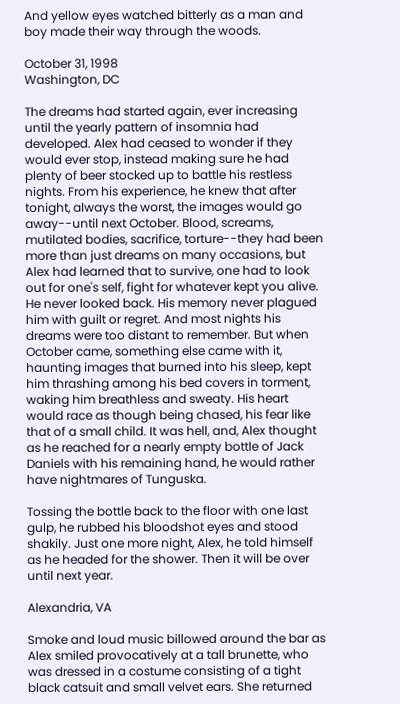And yellow eyes watched bitterly as a man and boy made their way through the woods.

October 31, 1998
Washington, DC

The dreams had started again, ever increasing until the yearly pattern of insomnia had developed. Alex had ceased to wonder if they would ever stop, instead making sure he had plenty of beer stocked up to battle his restless nights. From his experience, he knew that after tonight, always the worst, the images would go away--until next October. Blood, screams, mutilated bodies, sacrifice, torture--they had been more than just dreams on many occasions, but Alex had learned that to survive, one had to look out for one's self, fight for whatever kept you alive. He never looked back. His memory never plagued him with guilt or regret. And most nights his dreams were too distant to remember. But when October came, something else came with it, haunting images that burned into his sleep, kept him thrashing among his bed covers in torment, waking him breathless and sweaty. His heart would race as though being chased, his fear like that of a small child. It was hell, and, Alex thought as he reached for a nearly empty bottle of Jack Daniels with his remaining hand, he would rather have nightmares of Tunguska.

Tossing the bottle back to the floor with one last gulp, he rubbed his bloodshot eyes and stood shakily. Just one more night, Alex, he told himself as he headed for the shower. Then it will be over until next year.

Alexandria, VA

Smoke and loud music billowed around the bar as Alex smiled provocatively at a tall brunette, who was dressed in a costume consisting of a tight black catsuit and small velvet ears. She returned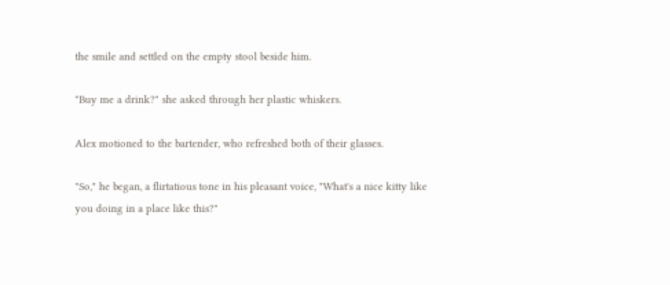the smile and settled on the empty stool beside him.

"Buy me a drink?" she asked through her plastic whiskers.

Alex motioned to the bartender, who refreshed both of their glasses.

"So," he began, a flirtatious tone in his pleasant voice, "What's a nice kitty like you doing in a place like this?"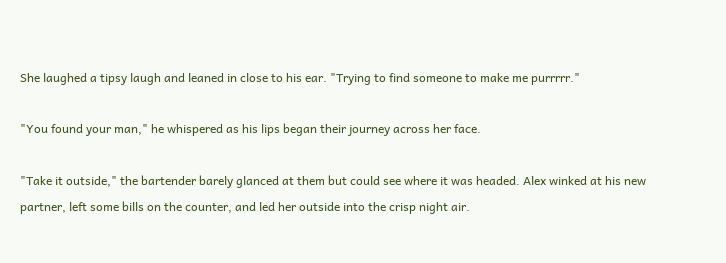She laughed a tipsy laugh and leaned in close to his ear. "Trying to find someone to make me purrrrr."

"You found your man," he whispered as his lips began their journey across her face.

"Take it outside," the bartender barely glanced at them but could see where it was headed. Alex winked at his new partner, left some bills on the counter, and led her outside into the crisp night air.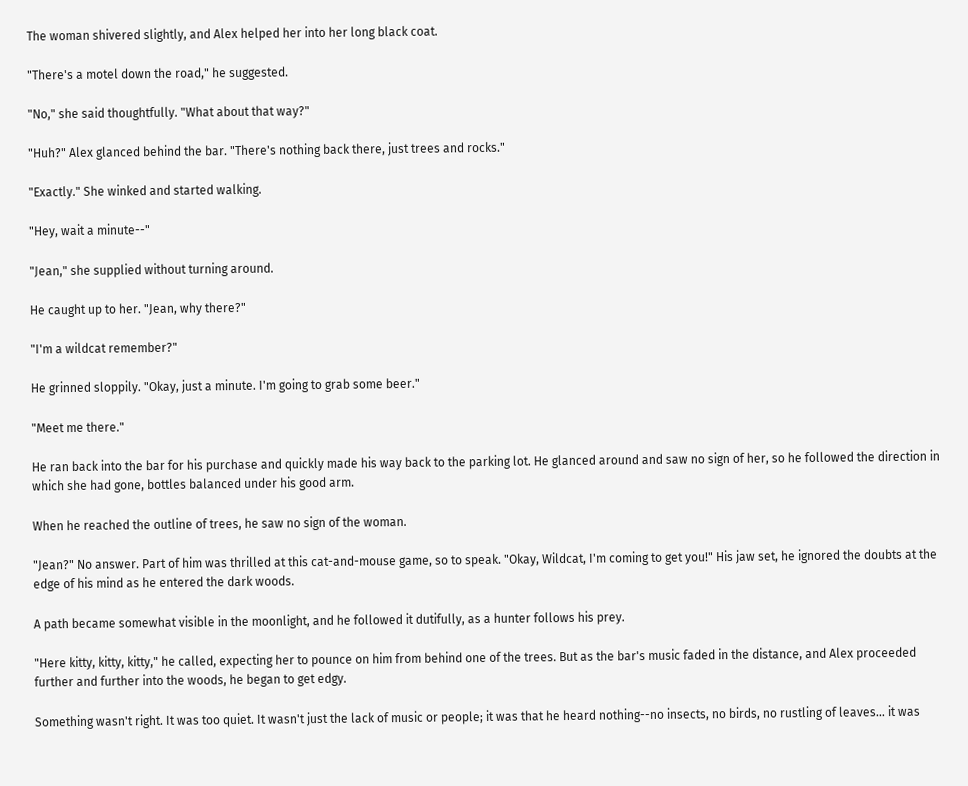The woman shivered slightly, and Alex helped her into her long black coat.

"There's a motel down the road," he suggested.

"No," she said thoughtfully. "What about that way?"

"Huh?" Alex glanced behind the bar. "There's nothing back there, just trees and rocks."

"Exactly." She winked and started walking.

"Hey, wait a minute--"

"Jean," she supplied without turning around.

He caught up to her. "Jean, why there?"

"I'm a wildcat remember?"

He grinned sloppily. "Okay, just a minute. I'm going to grab some beer."

"Meet me there."

He ran back into the bar for his purchase and quickly made his way back to the parking lot. He glanced around and saw no sign of her, so he followed the direction in which she had gone, bottles balanced under his good arm.

When he reached the outline of trees, he saw no sign of the woman.

"Jean?" No answer. Part of him was thrilled at this cat-and-mouse game, so to speak. "Okay, Wildcat, I'm coming to get you!" His jaw set, he ignored the doubts at the edge of his mind as he entered the dark woods.

A path became somewhat visible in the moonlight, and he followed it dutifully, as a hunter follows his prey.

"Here kitty, kitty, kitty," he called, expecting her to pounce on him from behind one of the trees. But as the bar's music faded in the distance, and Alex proceeded further and further into the woods, he began to get edgy.

Something wasn't right. It was too quiet. It wasn't just the lack of music or people; it was that he heard nothing--no insects, no birds, no rustling of leaves... it was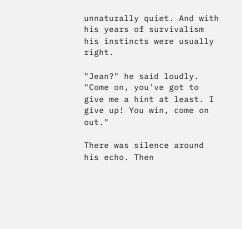unnaturally quiet. And with his years of survivalism his instincts were usually right.

"Jean?" he said loudly. "Come on, you've got to give me a hint at least. I give up! You win, come on out."

There was silence around his echo. Then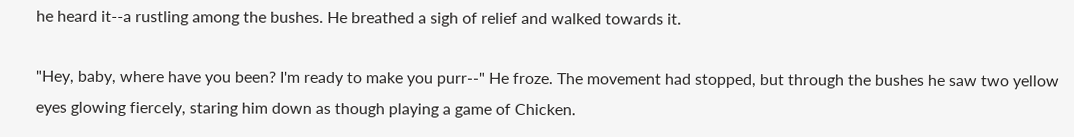he heard it--a rustling among the bushes. He breathed a sigh of relief and walked towards it.

"Hey, baby, where have you been? I'm ready to make you purr--" He froze. The movement had stopped, but through the bushes he saw two yellow eyes glowing fiercely, staring him down as though playing a game of Chicken.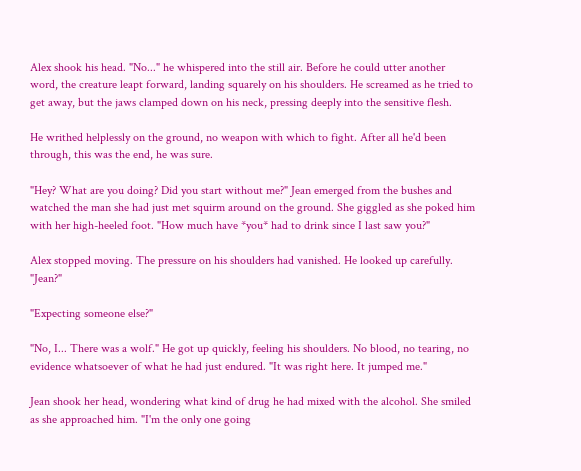Alex shook his head. "No..." he whispered into the still air. Before he could utter another word, the creature leapt forward, landing squarely on his shoulders. He screamed as he tried to get away, but the jaws clamped down on his neck, pressing deeply into the sensitive flesh.

He writhed helplessly on the ground, no weapon with which to fight. After all he'd been through, this was the end, he was sure.

"Hey? What are you doing? Did you start without me?" Jean emerged from the bushes and watched the man she had just met squirm around on the ground. She giggled as she poked him with her high-heeled foot. "How much have *you* had to drink since I last saw you?"

Alex stopped moving. The pressure on his shoulders had vanished. He looked up carefully. "Jean?"

"Expecting someone else?"

"No, I... There was a wolf." He got up quickly, feeling his shoulders. No blood, no tearing, no evidence whatsoever of what he had just endured. "It was right here. It jumped me."

Jean shook her head, wondering what kind of drug he had mixed with the alcohol. She smiled as she approached him. "I'm the only one going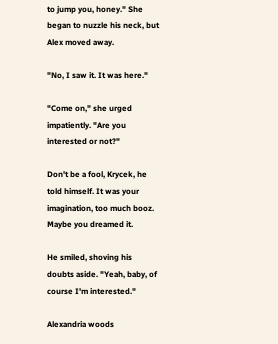to jump you, honey." She began to nuzzle his neck, but Alex moved away.

"No, I saw it. It was here."

"Come on," she urged impatiently. "Are you interested or not?"

Don't be a fool, Krycek, he told himself. It was your imagination, too much booz. Maybe you dreamed it.

He smiled, shoving his doubts aside. "Yeah, baby, of course I'm interested."

Alexandria woods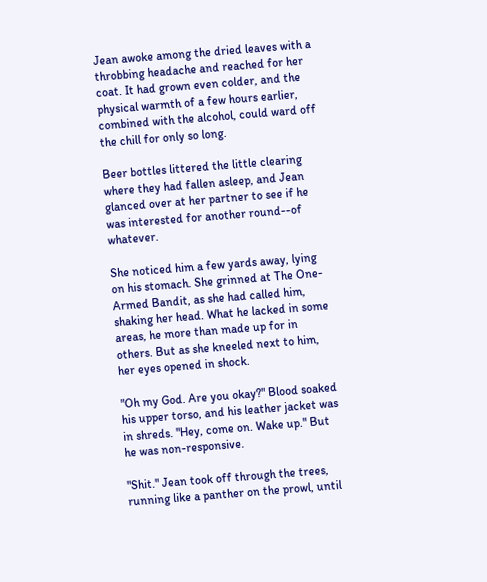Jean awoke among the dried leaves with a throbbing headache and reached for her coat. It had grown even colder, and the physical warmth of a few hours earlier, combined with the alcohol, could ward off the chill for only so long.

Beer bottles littered the little clearing where they had fallen asleep, and Jean glanced over at her partner to see if he was interested for another round--of whatever.

She noticed him a few yards away, lying on his stomach. She grinned at The One-Armed Bandit, as she had called him, shaking her head. What he lacked in some areas, he more than made up for in others. But as she kneeled next to him, her eyes opened in shock.

"Oh my God. Are you okay?" Blood soaked his upper torso, and his leather jacket was in shreds. "Hey, come on. Wake up." But he was non-responsive.

"Shit." Jean took off through the trees, running like a panther on the prowl, until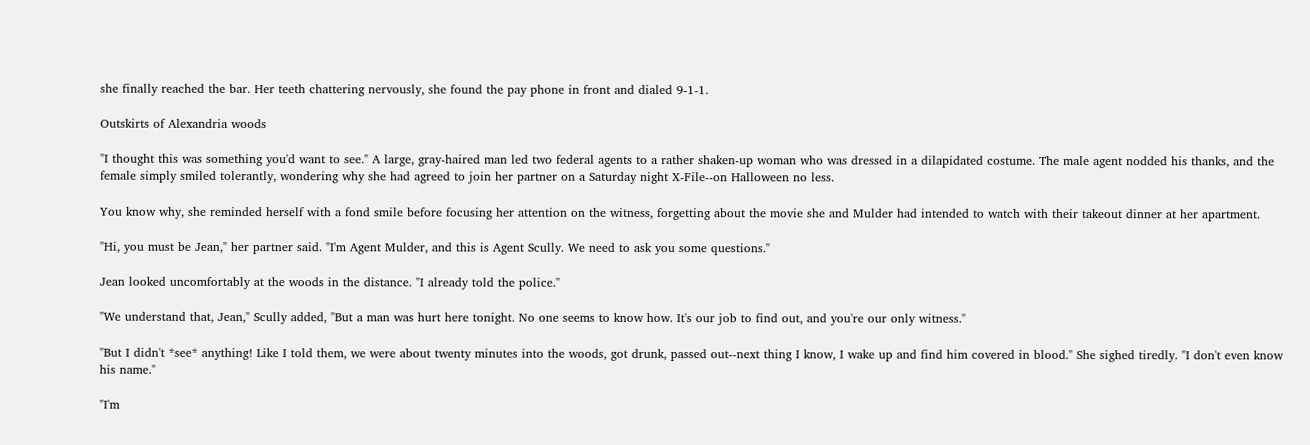she finally reached the bar. Her teeth chattering nervously, she found the pay phone in front and dialed 9-1-1.

Outskirts of Alexandria woods

"I thought this was something you'd want to see." A large, gray-haired man led two federal agents to a rather shaken-up woman who was dressed in a dilapidated costume. The male agent nodded his thanks, and the female simply smiled tolerantly, wondering why she had agreed to join her partner on a Saturday night X-File--on Halloween no less.

You know why, she reminded herself with a fond smile before focusing her attention on the witness, forgetting about the movie she and Mulder had intended to watch with their takeout dinner at her apartment.

"Hi, you must be Jean," her partner said. "I'm Agent Mulder, and this is Agent Scully. We need to ask you some questions."

Jean looked uncomfortably at the woods in the distance. "I already told the police."

"We understand that, Jean," Scully added, "But a man was hurt here tonight. No one seems to know how. It's our job to find out, and you're our only witness."

"But I didn't *see* anything! Like I told them, we were about twenty minutes into the woods, got drunk, passed out--next thing I know, I wake up and find him covered in blood." She sighed tiredly. "I don't even know his name."

"I'm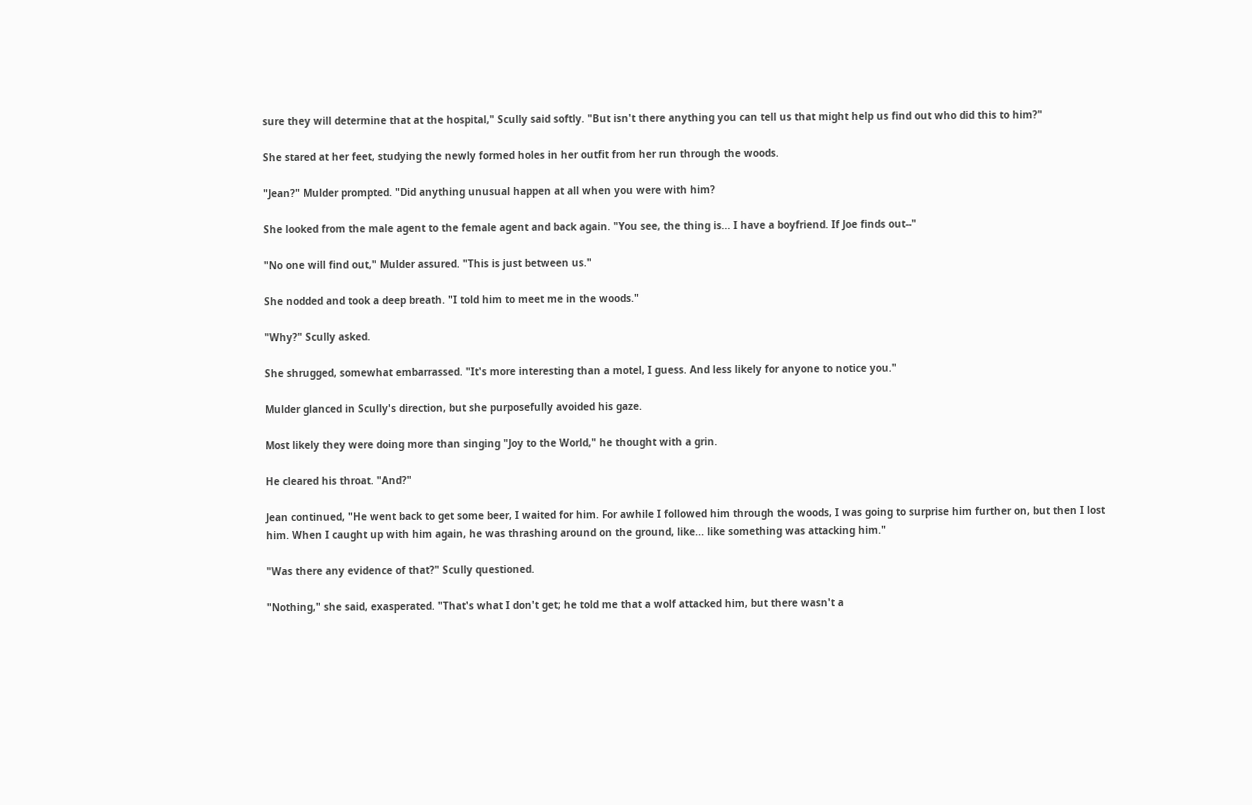sure they will determine that at the hospital," Scully said softly. "But isn't there anything you can tell us that might help us find out who did this to him?"

She stared at her feet, studying the newly formed holes in her outfit from her run through the woods.

"Jean?" Mulder prompted. "Did anything unusual happen at all when you were with him?

She looked from the male agent to the female agent and back again. "You see, the thing is... I have a boyfriend. If Joe finds out--"

"No one will find out," Mulder assured. "This is just between us."

She nodded and took a deep breath. "I told him to meet me in the woods."

"Why?" Scully asked.

She shrugged, somewhat embarrassed. "It's more interesting than a motel, I guess. And less likely for anyone to notice you."

Mulder glanced in Scully's direction, but she purposefully avoided his gaze.

Most likely they were doing more than singing "Joy to the World," he thought with a grin.

He cleared his throat. "And?"

Jean continued, "He went back to get some beer, I waited for him. For awhile I followed him through the woods, I was going to surprise him further on, but then I lost him. When I caught up with him again, he was thrashing around on the ground, like... like something was attacking him."

"Was there any evidence of that?" Scully questioned.

"Nothing," she said, exasperated. "That's what I don't get; he told me that a wolf attacked him, but there wasn't a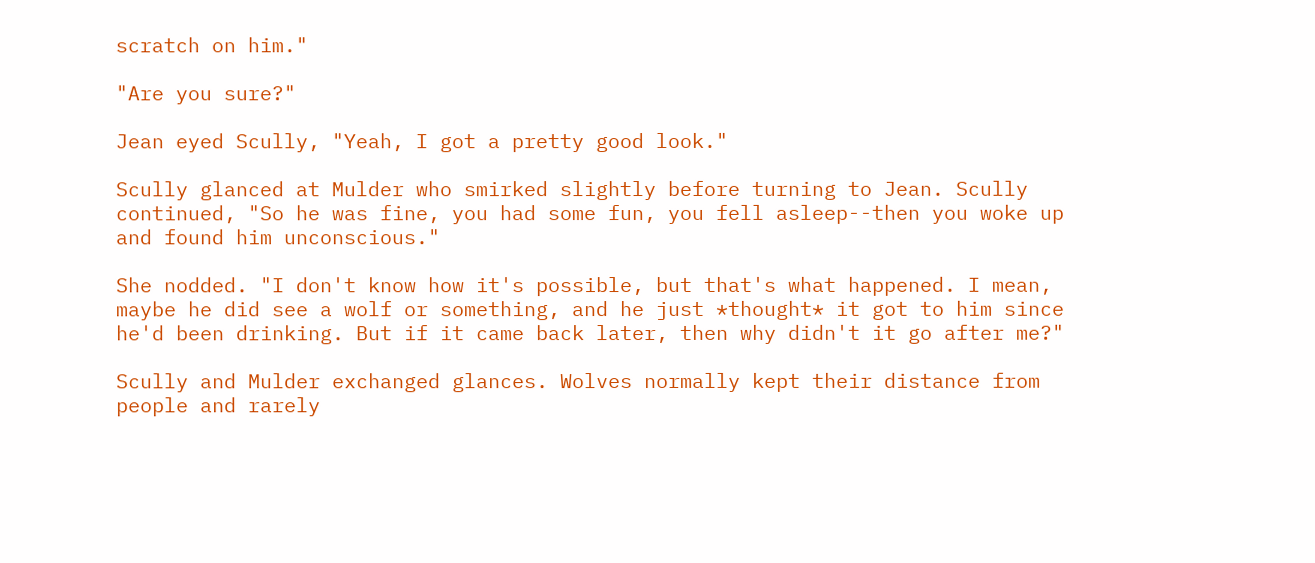scratch on him."

"Are you sure?"

Jean eyed Scully, "Yeah, I got a pretty good look."

Scully glanced at Mulder who smirked slightly before turning to Jean. Scully continued, "So he was fine, you had some fun, you fell asleep--then you woke up and found him unconscious."

She nodded. "I don't know how it's possible, but that's what happened. I mean, maybe he did see a wolf or something, and he just *thought* it got to him since he'd been drinking. But if it came back later, then why didn't it go after me?"

Scully and Mulder exchanged glances. Wolves normally kept their distance from people and rarely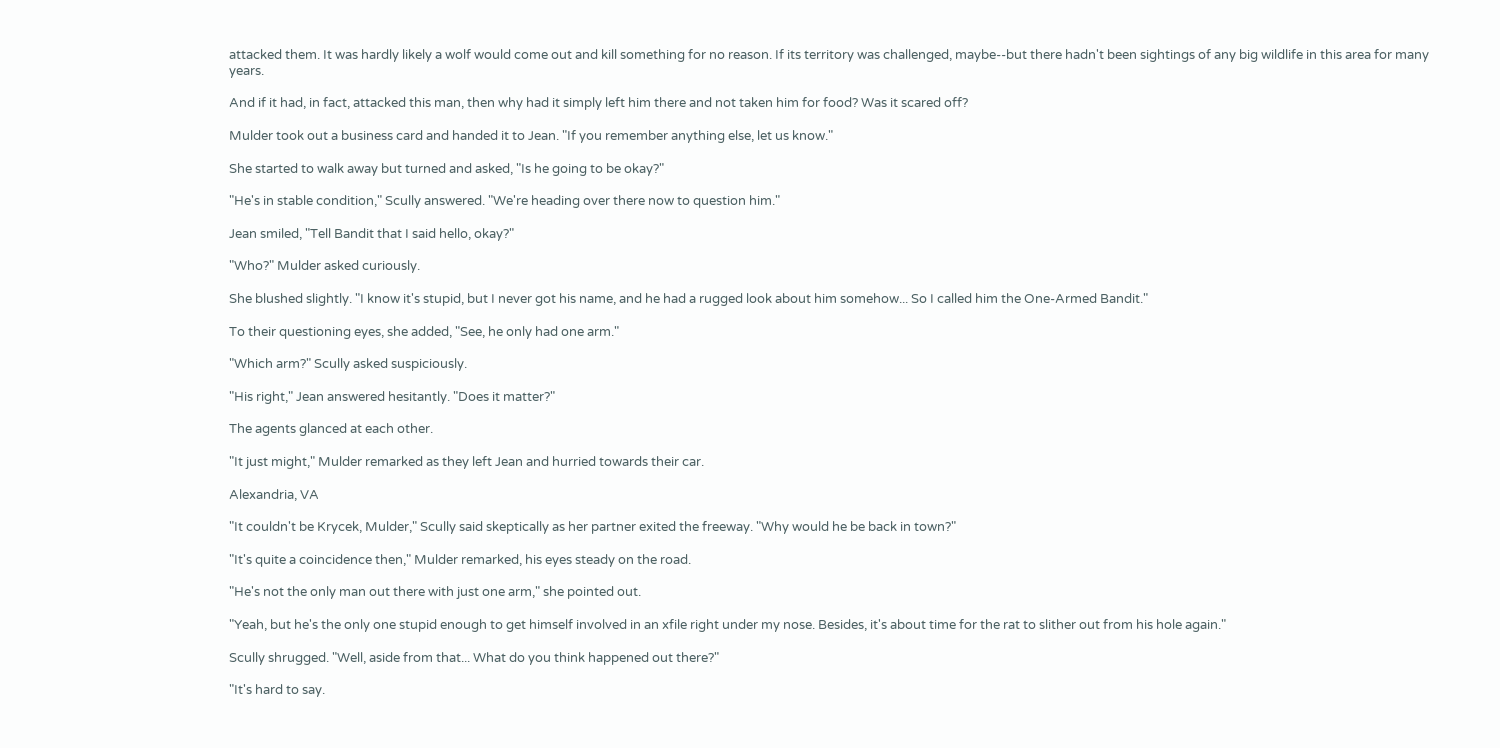attacked them. It was hardly likely a wolf would come out and kill something for no reason. If its territory was challenged, maybe--but there hadn't been sightings of any big wildlife in this area for many years.

And if it had, in fact, attacked this man, then why had it simply left him there and not taken him for food? Was it scared off?

Mulder took out a business card and handed it to Jean. "If you remember anything else, let us know."

She started to walk away but turned and asked, "Is he going to be okay?"

"He's in stable condition," Scully answered. "We're heading over there now to question him."

Jean smiled, "Tell Bandit that I said hello, okay?"

"Who?" Mulder asked curiously.

She blushed slightly. "I know it's stupid, but I never got his name, and he had a rugged look about him somehow... So I called him the One-Armed Bandit."

To their questioning eyes, she added, "See, he only had one arm."

"Which arm?" Scully asked suspiciously.

"His right," Jean answered hesitantly. "Does it matter?"

The agents glanced at each other.

"It just might," Mulder remarked as they left Jean and hurried towards their car.

Alexandria, VA

"It couldn't be Krycek, Mulder," Scully said skeptically as her partner exited the freeway. "Why would he be back in town?"

"It's quite a coincidence then," Mulder remarked, his eyes steady on the road.

"He's not the only man out there with just one arm," she pointed out.

"Yeah, but he's the only one stupid enough to get himself involved in an xfile right under my nose. Besides, it's about time for the rat to slither out from his hole again."

Scully shrugged. "Well, aside from that... What do you think happened out there?"

"It's hard to say.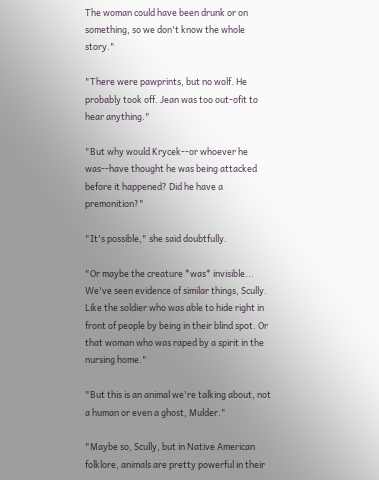The woman could have been drunk or on something, so we don't know the whole story."

"There were pawprints, but no wolf. He probably took off. Jean was too out-ofit to hear anything."

"But why would Krycek--or whoever he was--have thought he was being attacked before it happened? Did he have a premonition?"

"It's possible," she said doubtfully.

"Or maybe the creature *was* invisible... We've seen evidence of similar things, Scully. Like the soldier who was able to hide right in front of people by being in their blind spot. Or that woman who was raped by a spirit in the nursing home."

"But this is an animal we're talking about, not a human or even a ghost, Mulder."

"Maybe so, Scully, but in Native American folklore, animals are pretty powerful in their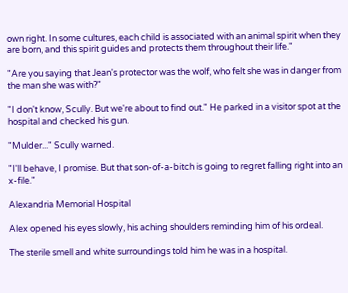own right. In some cultures, each child is associated with an animal spirit when they are born, and this spirit guides and protects them throughout their life."

"Are you saying that Jean's protector was the wolf, who felt she was in danger from the man she was with?"

"I don't know, Scully. But we're about to find out." He parked in a visitor spot at the hospital and checked his gun.

"Mulder..." Scully warned.

"I'll behave, I promise. But that son-of-a-bitch is going to regret falling right into an x-file."

Alexandria Memorial Hospital

Alex opened his eyes slowly, his aching shoulders reminding him of his ordeal.

The sterile smell and white surroundings told him he was in a hospital.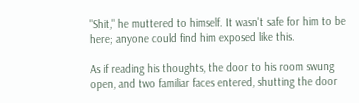"Shit," he muttered to himself. It wasn't safe for him to be here; anyone could find him exposed like this.

As if reading his thoughts, the door to his room swung open, and two familiar faces entered, shutting the door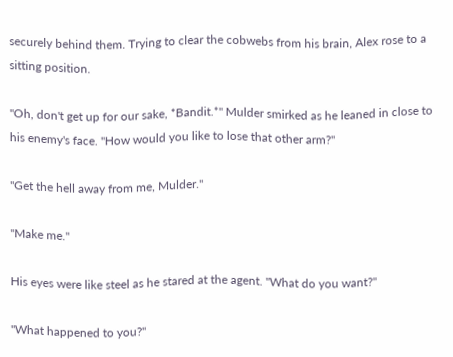securely behind them. Trying to clear the cobwebs from his brain, Alex rose to a sitting position.

"Oh, don't get up for our sake, *Bandit.*" Mulder smirked as he leaned in close to his enemy's face. "How would you like to lose that other arm?"

"Get the hell away from me, Mulder."

"Make me."

His eyes were like steel as he stared at the agent. "What do you want?"

"What happened to you?"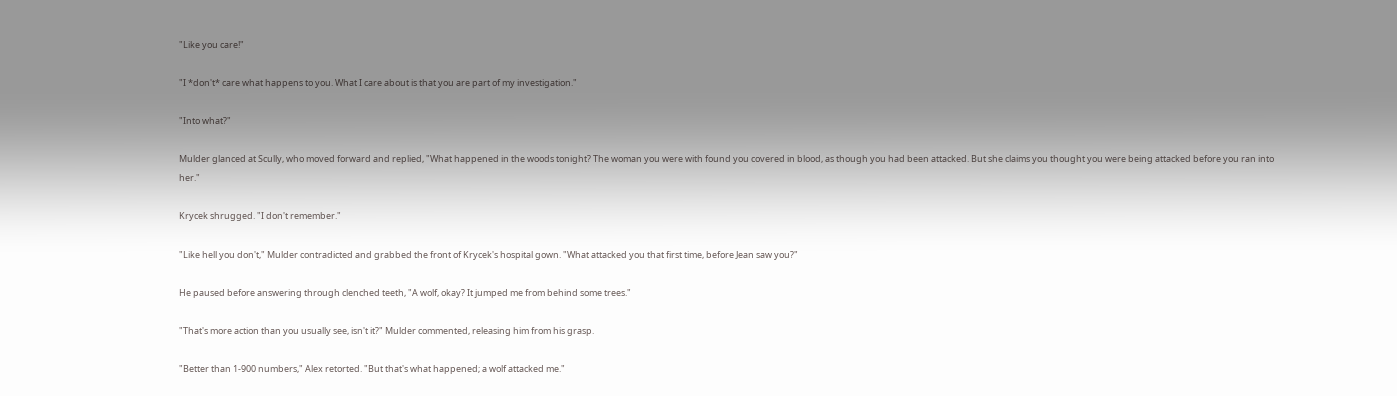"Like you care!"

"I *don't* care what happens to you. What I care about is that you are part of my investigation."

"Into what?"

Mulder glanced at Scully, who moved forward and replied, "What happened in the woods tonight? The woman you were with found you covered in blood, as though you had been attacked. But she claims you thought you were being attacked before you ran into her."

Krycek shrugged. "I don't remember."

"Like hell you don't," Mulder contradicted and grabbed the front of Krycek's hospital gown. "What attacked you that first time, before Jean saw you?"

He paused before answering through clenched teeth, "A wolf, okay? It jumped me from behind some trees."

"That's more action than you usually see, isn't it?" Mulder commented, releasing him from his grasp.

"Better than 1-900 numbers," Alex retorted. "But that's what happened; a wolf attacked me."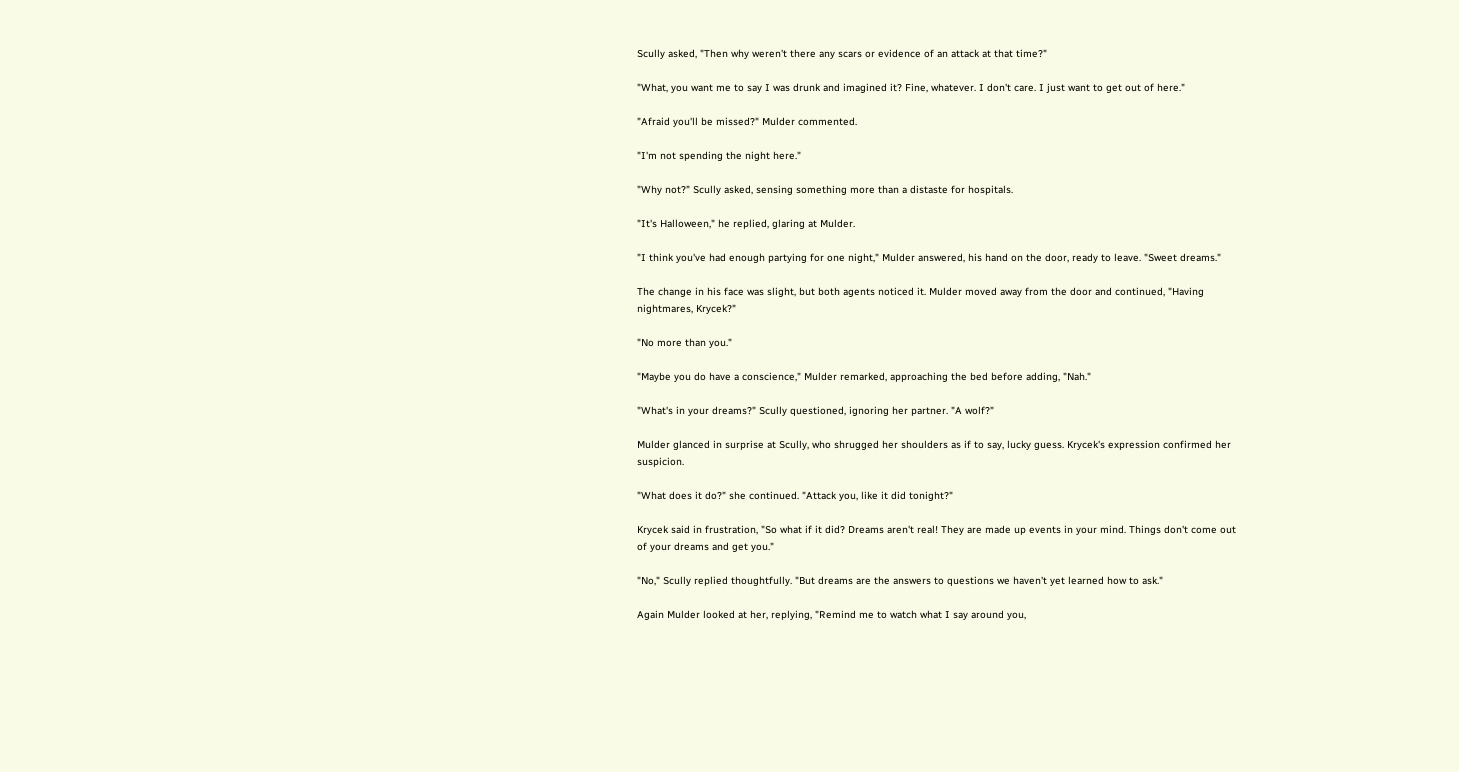Scully asked, "Then why weren't there any scars or evidence of an attack at that time?"

"What, you want me to say I was drunk and imagined it? Fine, whatever. I don't care. I just want to get out of here."

"Afraid you'll be missed?" Mulder commented.

"I'm not spending the night here."

"Why not?" Scully asked, sensing something more than a distaste for hospitals.

"It's Halloween," he replied, glaring at Mulder.

"I think you've had enough partying for one night," Mulder answered, his hand on the door, ready to leave. "Sweet dreams."

The change in his face was slight, but both agents noticed it. Mulder moved away from the door and continued, "Having nightmares, Krycek?"

"No more than you."

"Maybe you do have a conscience," Mulder remarked, approaching the bed before adding, "Nah."

"What's in your dreams?" Scully questioned, ignoring her partner. "A wolf?"

Mulder glanced in surprise at Scully, who shrugged her shoulders as if to say, lucky guess. Krycek's expression confirmed her suspicion.

"What does it do?" she continued. "Attack you, like it did tonight?"

Krycek said in frustration, "So what if it did? Dreams aren't real! They are made up events in your mind. Things don't come out of your dreams and get you."

"No," Scully replied thoughtfully. "But dreams are the answers to questions we haven't yet learned how to ask."

Again Mulder looked at her, replying, "Remind me to watch what I say around you,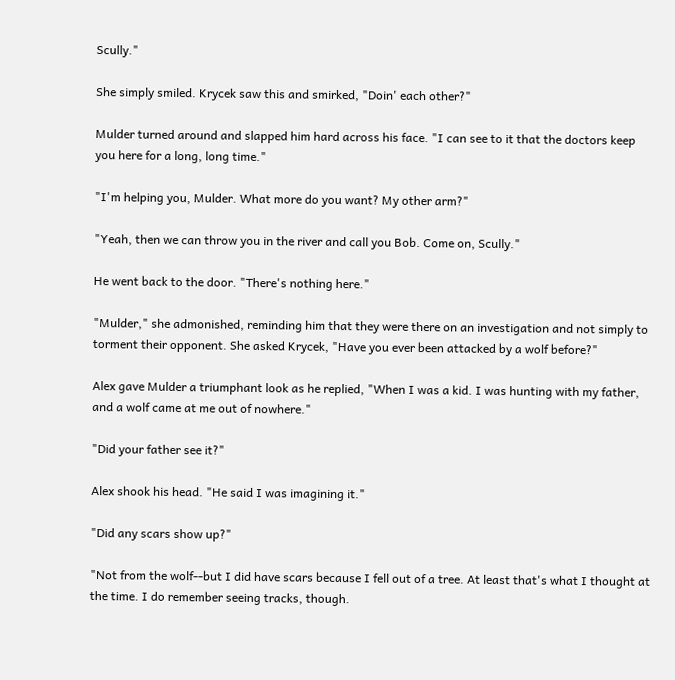Scully."

She simply smiled. Krycek saw this and smirked, "Doin' each other?"

Mulder turned around and slapped him hard across his face. "I can see to it that the doctors keep you here for a long, long time."

"I'm helping you, Mulder. What more do you want? My other arm?"

"Yeah, then we can throw you in the river and call you Bob. Come on, Scully."

He went back to the door. "There's nothing here."

"Mulder," she admonished, reminding him that they were there on an investigation and not simply to torment their opponent. She asked Krycek, "Have you ever been attacked by a wolf before?"

Alex gave Mulder a triumphant look as he replied, "When I was a kid. I was hunting with my father, and a wolf came at me out of nowhere."

"Did your father see it?"

Alex shook his head. "He said I was imagining it."

"Did any scars show up?"

"Not from the wolf--but I did have scars because I fell out of a tree. At least that's what I thought at the time. I do remember seeing tracks, though.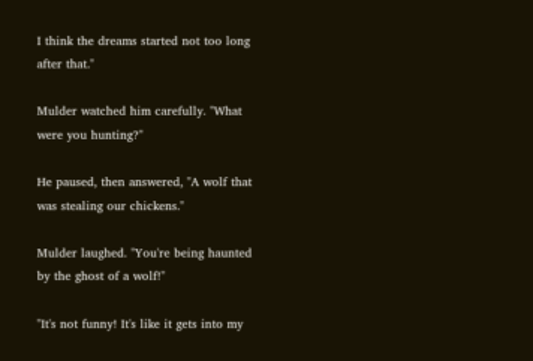I think the dreams started not too long after that."

Mulder watched him carefully. "What were you hunting?"

He paused, then answered, "A wolf that was stealing our chickens."

Mulder laughed. "You're being haunted by the ghost of a wolf!"

"It's not funny! It's like it gets into my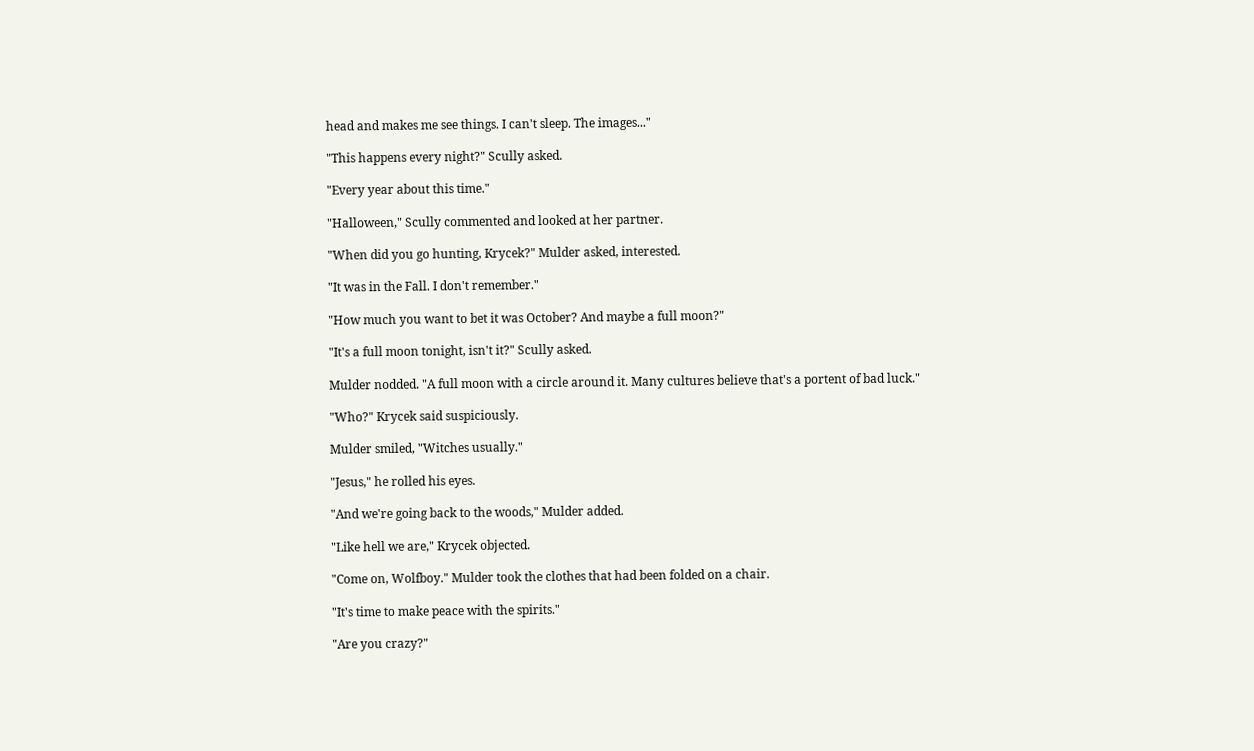head and makes me see things. I can't sleep. The images..."

"This happens every night?" Scully asked.

"Every year about this time."

"Halloween," Scully commented and looked at her partner.

"When did you go hunting, Krycek?" Mulder asked, interested.

"It was in the Fall. I don't remember."

"How much you want to bet it was October? And maybe a full moon?"

"It's a full moon tonight, isn't it?" Scully asked.

Mulder nodded. "A full moon with a circle around it. Many cultures believe that's a portent of bad luck."

"Who?" Krycek said suspiciously.

Mulder smiled, "Witches usually."

"Jesus," he rolled his eyes.

"And we're going back to the woods," Mulder added.

"Like hell we are," Krycek objected.

"Come on, Wolfboy." Mulder took the clothes that had been folded on a chair.

"It's time to make peace with the spirits."

"Are you crazy?"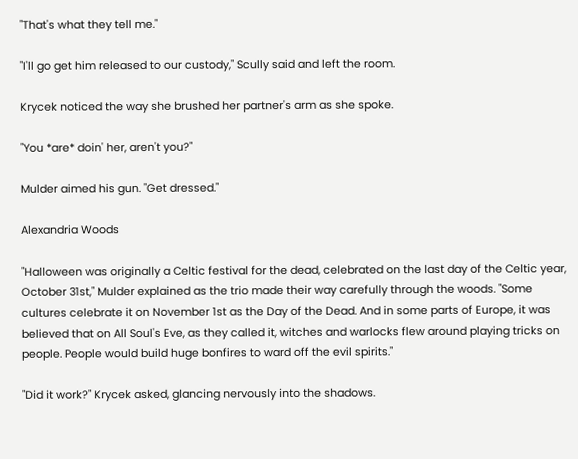"That's what they tell me."

"I'll go get him released to our custody," Scully said and left the room.

Krycek noticed the way she brushed her partner's arm as she spoke.

"You *are* doin' her, aren't you?"

Mulder aimed his gun. "Get dressed."

Alexandria Woods

"Halloween was originally a Celtic festival for the dead, celebrated on the last day of the Celtic year, October 31st," Mulder explained as the trio made their way carefully through the woods. "Some cultures celebrate it on November 1st as the Day of the Dead. And in some parts of Europe, it was believed that on All Soul's Eve, as they called it, witches and warlocks flew around playing tricks on people. People would build huge bonfires to ward off the evil spirits."

"Did it work?" Krycek asked, glancing nervously into the shadows.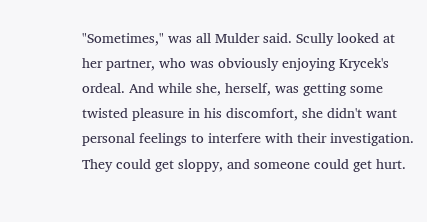"Sometimes," was all Mulder said. Scully looked at her partner, who was obviously enjoying Krycek's ordeal. And while she, herself, was getting some twisted pleasure in his discomfort, she didn't want personal feelings to interfere with their investigation. They could get sloppy, and someone could get hurt.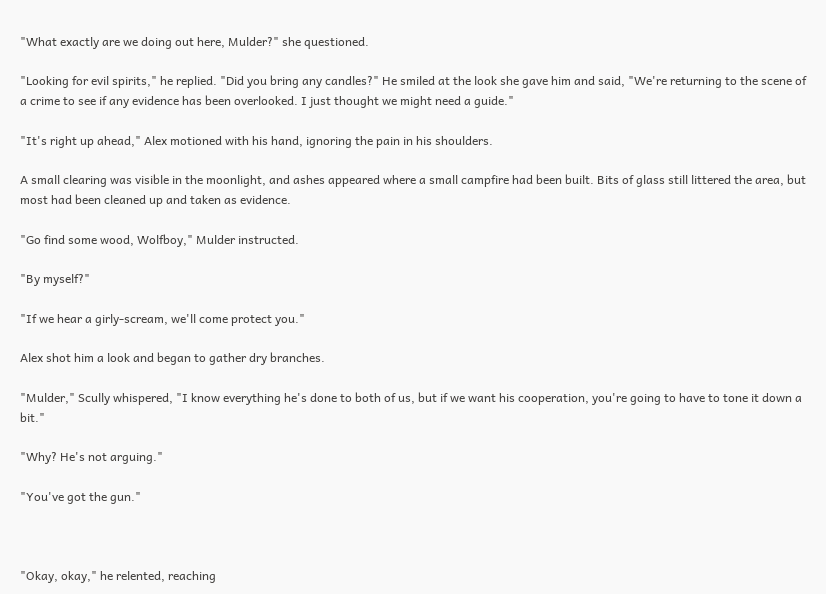"What exactly are we doing out here, Mulder?" she questioned.

"Looking for evil spirits," he replied. "Did you bring any candles?" He smiled at the look she gave him and said, "We're returning to the scene of a crime to see if any evidence has been overlooked. I just thought we might need a guide."

"It's right up ahead," Alex motioned with his hand, ignoring the pain in his shoulders.

A small clearing was visible in the moonlight, and ashes appeared where a small campfire had been built. Bits of glass still littered the area, but most had been cleaned up and taken as evidence.

"Go find some wood, Wolfboy," Mulder instructed.

"By myself?"

"If we hear a girly-scream, we'll come protect you."

Alex shot him a look and began to gather dry branches.

"Mulder," Scully whispered, "I know everything he's done to both of us, but if we want his cooperation, you're going to have to tone it down a bit."

"Why? He's not arguing."

"You've got the gun."



"Okay, okay," he relented, reaching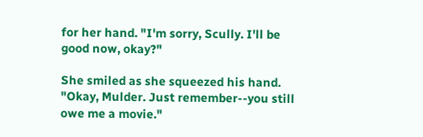for her hand. "I'm sorry, Scully. I'll be good now, okay?"

She smiled as she squeezed his hand. "Okay, Mulder. Just remember--you still owe me a movie."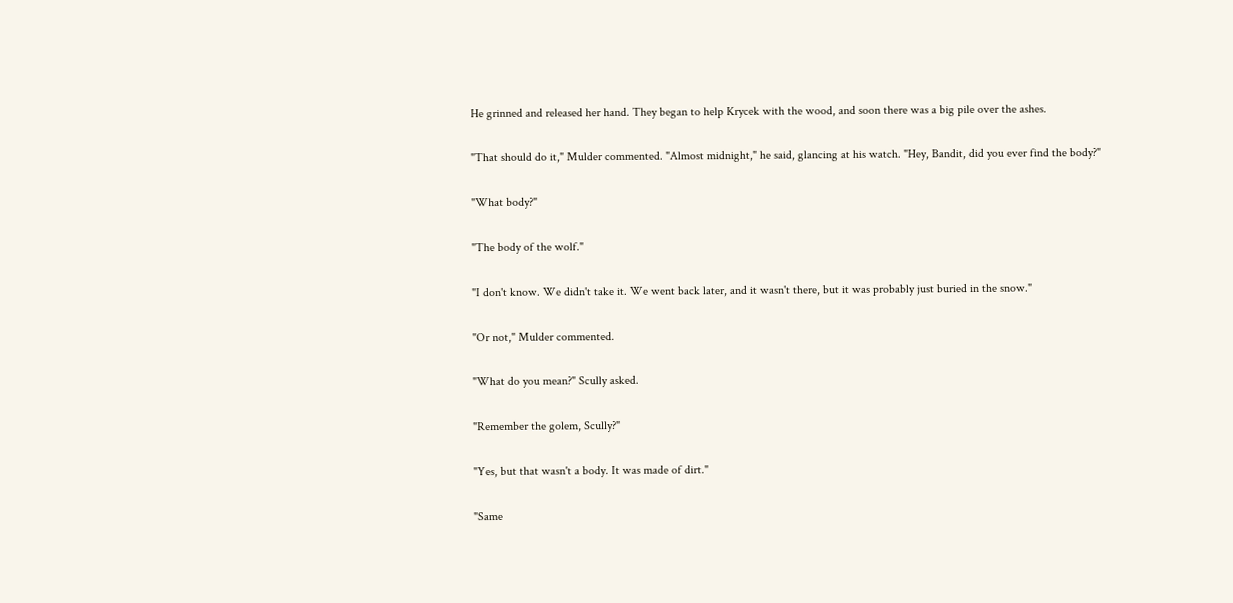He grinned and released her hand. They began to help Krycek with the wood, and soon there was a big pile over the ashes.

"That should do it," Mulder commented. "Almost midnight," he said, glancing at his watch. "Hey, Bandit, did you ever find the body?"

"What body?"

"The body of the wolf."

"I don't know. We didn't take it. We went back later, and it wasn't there, but it was probably just buried in the snow."

"Or not," Mulder commented.

"What do you mean?" Scully asked.

"Remember the golem, Scully?"

"Yes, but that wasn't a body. It was made of dirt."

"Same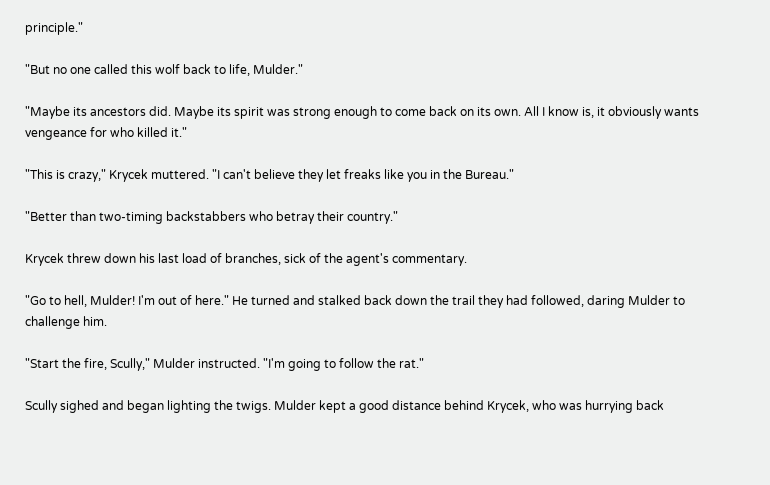principle."

"But no one called this wolf back to life, Mulder."

"Maybe its ancestors did. Maybe its spirit was strong enough to come back on its own. All I know is, it obviously wants vengeance for who killed it."

"This is crazy," Krycek muttered. "I can't believe they let freaks like you in the Bureau."

"Better than two-timing backstabbers who betray their country."

Krycek threw down his last load of branches, sick of the agent's commentary.

"Go to hell, Mulder! I'm out of here." He turned and stalked back down the trail they had followed, daring Mulder to challenge him.

"Start the fire, Scully," Mulder instructed. "I'm going to follow the rat."

Scully sighed and began lighting the twigs. Mulder kept a good distance behind Krycek, who was hurrying back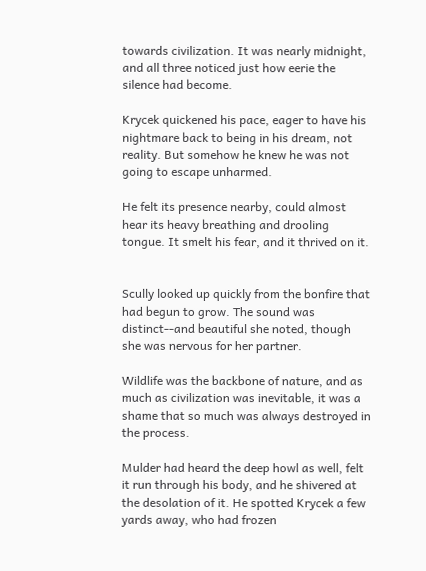towards civilization. It was nearly midnight, and all three noticed just how eerie the silence had become.

Krycek quickened his pace, eager to have his nightmare back to being in his dream, not reality. But somehow he knew he was not going to escape unharmed.

He felt its presence nearby, could almost hear its heavy breathing and drooling tongue. It smelt his fear, and it thrived on it.


Scully looked up quickly from the bonfire that had begun to grow. The sound was distinct--and beautiful she noted, though she was nervous for her partner.

Wildlife was the backbone of nature, and as much as civilization was inevitable, it was a shame that so much was always destroyed in the process.

Mulder had heard the deep howl as well, felt it run through his body, and he shivered at the desolation of it. He spotted Krycek a few yards away, who had frozen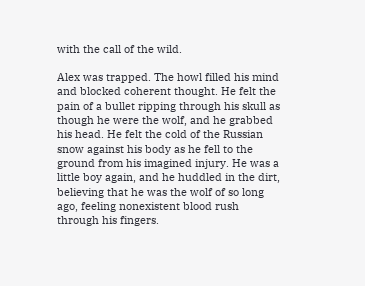with the call of the wild.

Alex was trapped. The howl filled his mind and blocked coherent thought. He felt the pain of a bullet ripping through his skull as though he were the wolf, and he grabbed his head. He felt the cold of the Russian snow against his body as he fell to the ground from his imagined injury. He was a little boy again, and he huddled in the dirt, believing that he was the wolf of so long ago, feeling nonexistent blood rush through his fingers.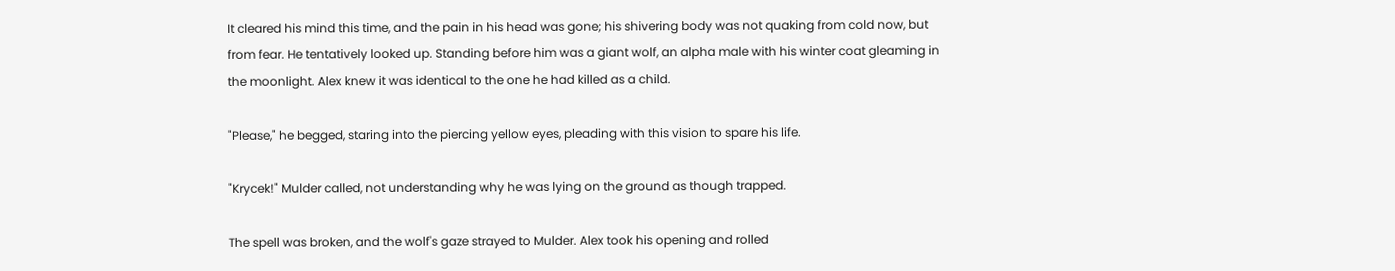It cleared his mind this time, and the pain in his head was gone; his shivering body was not quaking from cold now, but from fear. He tentatively looked up. Standing before him was a giant wolf, an alpha male with his winter coat gleaming in the moonlight. Alex knew it was identical to the one he had killed as a child.

"Please," he begged, staring into the piercing yellow eyes, pleading with this vision to spare his life.

"Krycek!" Mulder called, not understanding why he was lying on the ground as though trapped.

The spell was broken, and the wolf's gaze strayed to Mulder. Alex took his opening and rolled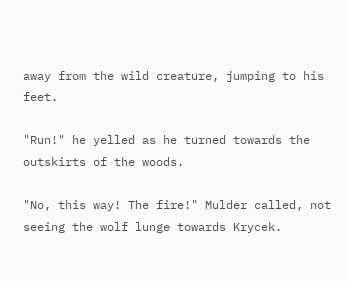away from the wild creature, jumping to his feet.

"Run!" he yelled as he turned towards the outskirts of the woods.

"No, this way! The fire!" Mulder called, not seeing the wolf lunge towards Krycek.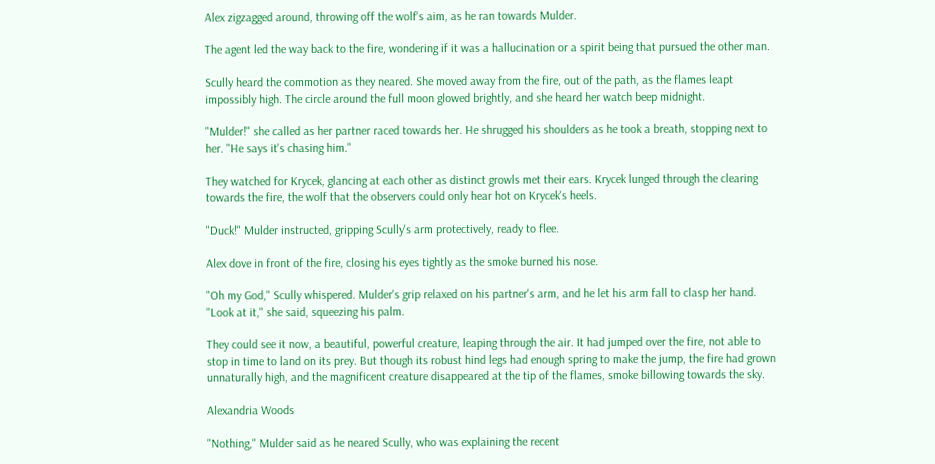Alex zigzagged around, throwing off the wolf's aim, as he ran towards Mulder.

The agent led the way back to the fire, wondering if it was a hallucination or a spirit being that pursued the other man.

Scully heard the commotion as they neared. She moved away from the fire, out of the path, as the flames leapt impossibly high. The circle around the full moon glowed brightly, and she heard her watch beep midnight.

"Mulder!" she called as her partner raced towards her. He shrugged his shoulders as he took a breath, stopping next to her. "He says it's chasing him."

They watched for Krycek, glancing at each other as distinct growls met their ears. Krycek lunged through the clearing towards the fire, the wolf that the observers could only hear hot on Krycek's heels.

"Duck!" Mulder instructed, gripping Scully's arm protectively, ready to flee.

Alex dove in front of the fire, closing his eyes tightly as the smoke burned his nose.

"Oh my God," Scully whispered. Mulder's grip relaxed on his partner's arm, and he let his arm fall to clasp her hand. "Look at it," she said, squeezing his palm.

They could see it now, a beautiful, powerful creature, leaping through the air. It had jumped over the fire, not able to stop in time to land on its prey. But though its robust hind legs had enough spring to make the jump, the fire had grown unnaturally high, and the magnificent creature disappeared at the tip of the flames, smoke billowing towards the sky.

Alexandria Woods

"Nothing," Mulder said as he neared Scully, who was explaining the recent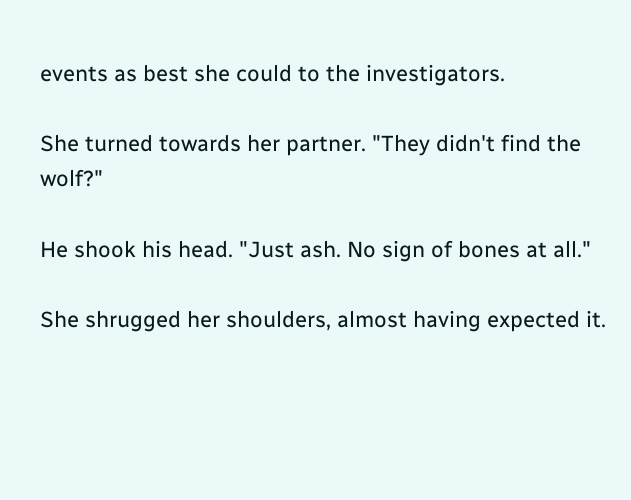events as best she could to the investigators.

She turned towards her partner. "They didn't find the wolf?"

He shook his head. "Just ash. No sign of bones at all."

She shrugged her shoulders, almost having expected it.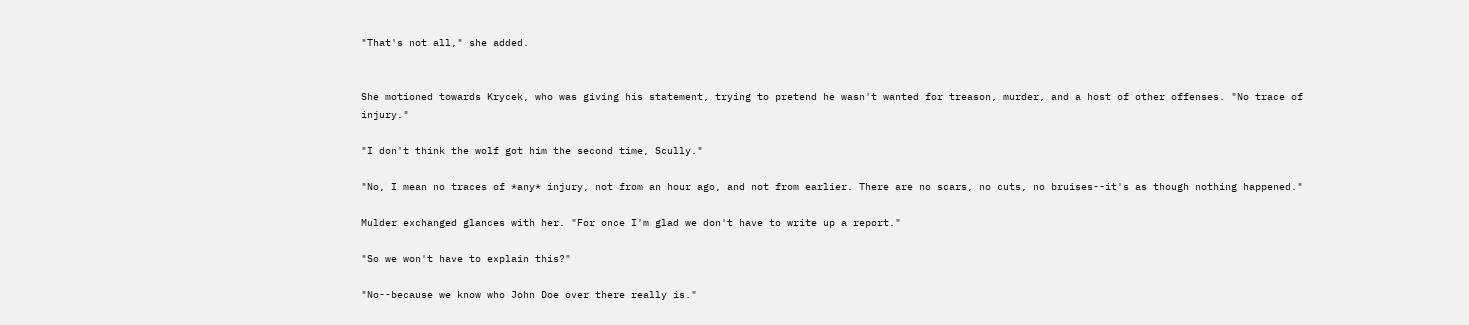"That's not all," she added.


She motioned towards Krycek, who was giving his statement, trying to pretend he wasn't wanted for treason, murder, and a host of other offenses. "No trace of injury."

"I don't think the wolf got him the second time, Scully."

"No, I mean no traces of *any* injury, not from an hour ago, and not from earlier. There are no scars, no cuts, no bruises--it's as though nothing happened."

Mulder exchanged glances with her. "For once I'm glad we don't have to write up a report."

"So we won't have to explain this?"

"No--because we know who John Doe over there really is."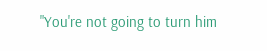"You're not going to turn him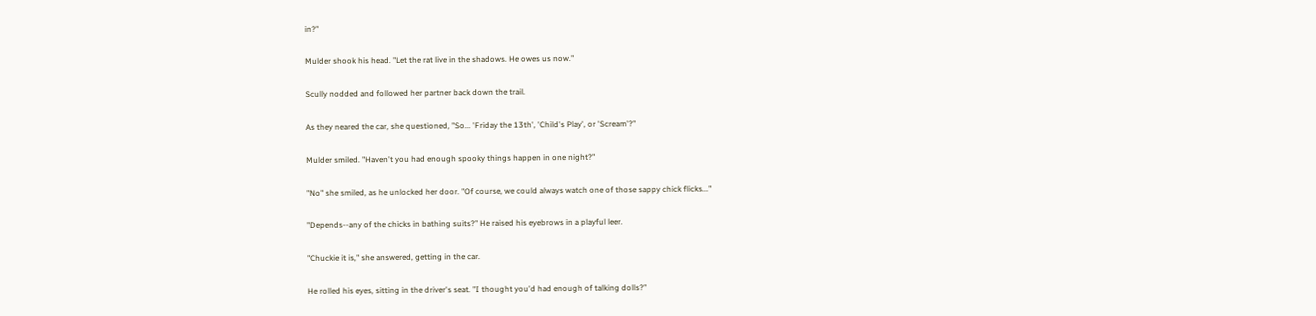in?"

Mulder shook his head. "Let the rat live in the shadows. He owes us now."

Scully nodded and followed her partner back down the trail.

As they neared the car, she questioned, "So... 'Friday the 13th', 'Child's Play', or 'Scream'?"

Mulder smiled. "Haven't you had enough spooky things happen in one night?"

"No" she smiled, as he unlocked her door. "Of course, we could always watch one of those sappy chick flicks..."

"Depends--any of the chicks in bathing suits?" He raised his eyebrows in a playful leer.

"Chuckie it is," she answered, getting in the car.

He rolled his eyes, sitting in the driver's seat. "I thought you'd had enough of talking dolls?"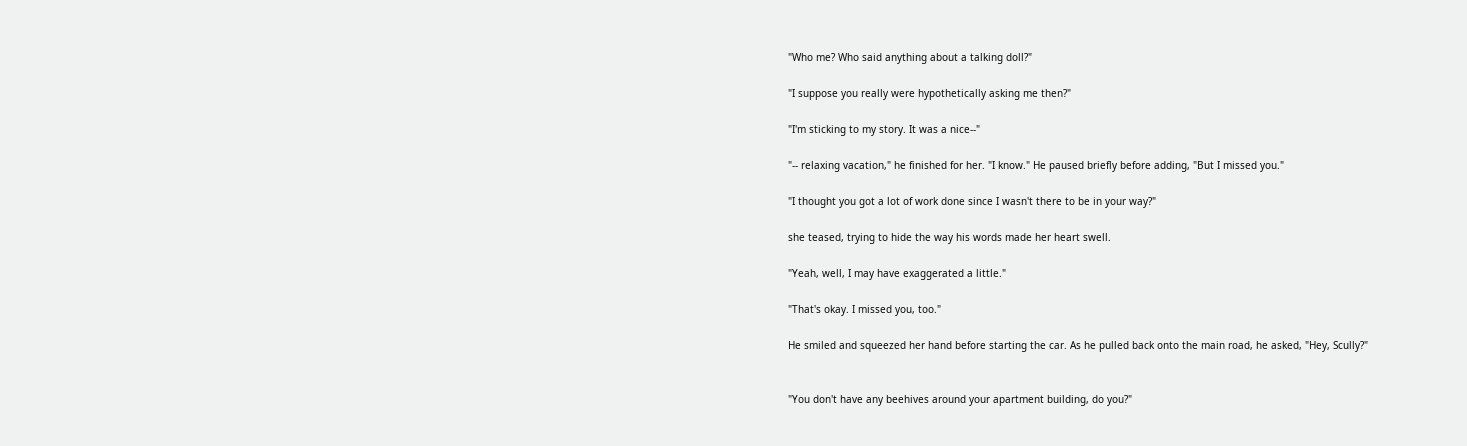"Who me? Who said anything about a talking doll?"

"I suppose you really were hypothetically asking me then?"

"I'm sticking to my story. It was a nice--"

"-- relaxing vacation," he finished for her. "I know." He paused briefly before adding, "But I missed you."

"I thought you got a lot of work done since I wasn't there to be in your way?"

she teased, trying to hide the way his words made her heart swell.

"Yeah, well, I may have exaggerated a little."

"That's okay. I missed you, too."

He smiled and squeezed her hand before starting the car. As he pulled back onto the main road, he asked, "Hey, Scully?"


"You don't have any beehives around your apartment building, do you?"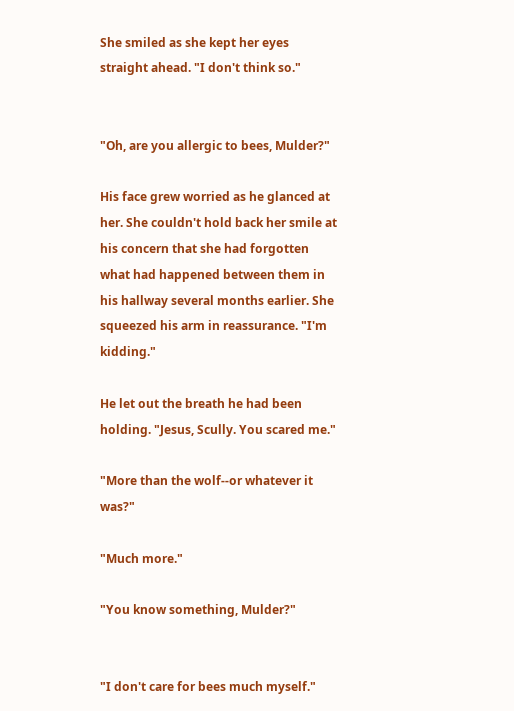She smiled as she kept her eyes straight ahead. "I don't think so."


"Oh, are you allergic to bees, Mulder?"

His face grew worried as he glanced at her. She couldn't hold back her smile at his concern that she had forgotten what had happened between them in his hallway several months earlier. She squeezed his arm in reassurance. "I'm kidding."

He let out the breath he had been holding. "Jesus, Scully. You scared me."

"More than the wolf--or whatever it was?"

"Much more."

"You know something, Mulder?"


"I don't care for bees much myself."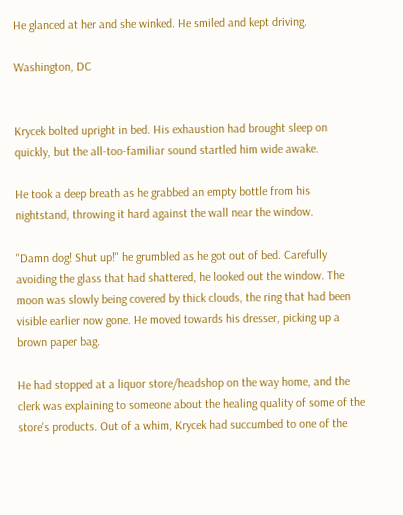He glanced at her and she winked. He smiled and kept driving.

Washington, DC


Krycek bolted upright in bed. His exhaustion had brought sleep on quickly, but the all-too-familiar sound startled him wide awake.

He took a deep breath as he grabbed an empty bottle from his nightstand, throwing it hard against the wall near the window.

"Damn dog! Shut up!" he grumbled as he got out of bed. Carefully avoiding the glass that had shattered, he looked out the window. The moon was slowly being covered by thick clouds, the ring that had been visible earlier now gone. He moved towards his dresser, picking up a brown paper bag.

He had stopped at a liquor store/headshop on the way home, and the clerk was explaining to someone about the healing quality of some of the store's products. Out of a whim, Krycek had succumbed to one of the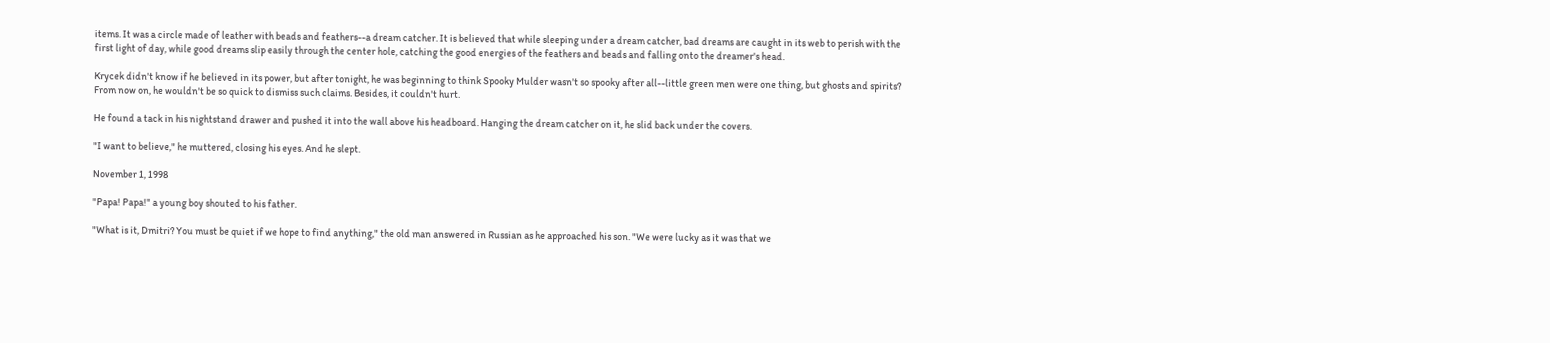items. It was a circle made of leather with beads and feathers--a dream catcher. It is believed that while sleeping under a dream catcher, bad dreams are caught in its web to perish with the first light of day, while good dreams slip easily through the center hole, catching the good energies of the feathers and beads and falling onto the dreamer's head.

Krycek didn't know if he believed in its power, but after tonight, he was beginning to think Spooky Mulder wasn't so spooky after all--little green men were one thing, but ghosts and spirits? From now on, he wouldn't be so quick to dismiss such claims. Besides, it couldn't hurt.

He found a tack in his nightstand drawer and pushed it into the wall above his headboard. Hanging the dream catcher on it, he slid back under the covers.

"I want to believe," he muttered, closing his eyes. And he slept.

November 1, 1998

"Papa! Papa!" a young boy shouted to his father.

"What is it, Dmitri? You must be quiet if we hope to find anything," the old man answered in Russian as he approached his son. "We were lucky as it was that we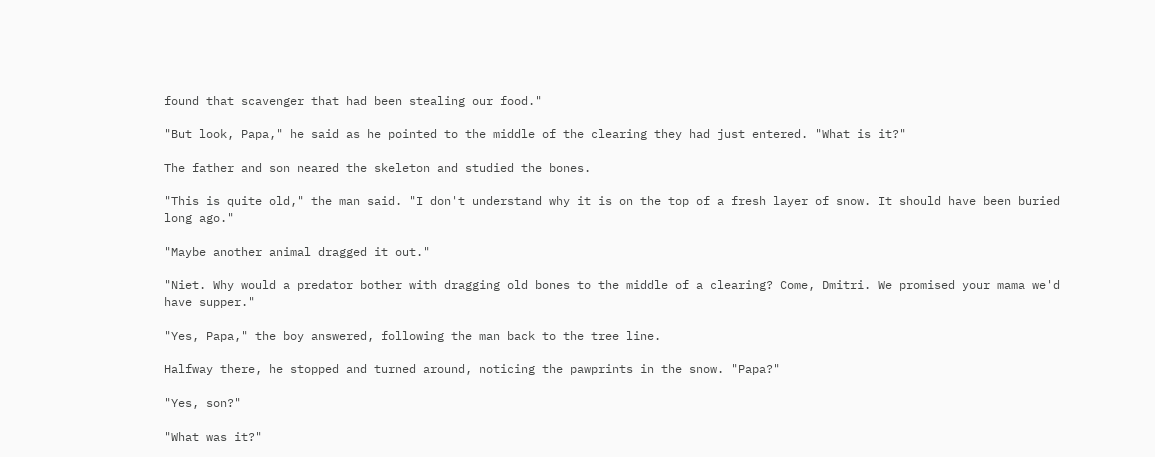found that scavenger that had been stealing our food."

"But look, Papa," he said as he pointed to the middle of the clearing they had just entered. "What is it?"

The father and son neared the skeleton and studied the bones.

"This is quite old," the man said. "I don't understand why it is on the top of a fresh layer of snow. It should have been buried long ago."

"Maybe another animal dragged it out."

"Niet. Why would a predator bother with dragging old bones to the middle of a clearing? Come, Dmitri. We promised your mama we'd have supper."

"Yes, Papa," the boy answered, following the man back to the tree line.

Halfway there, he stopped and turned around, noticing the pawprints in the snow. "Papa?"

"Yes, son?"

"What was it?"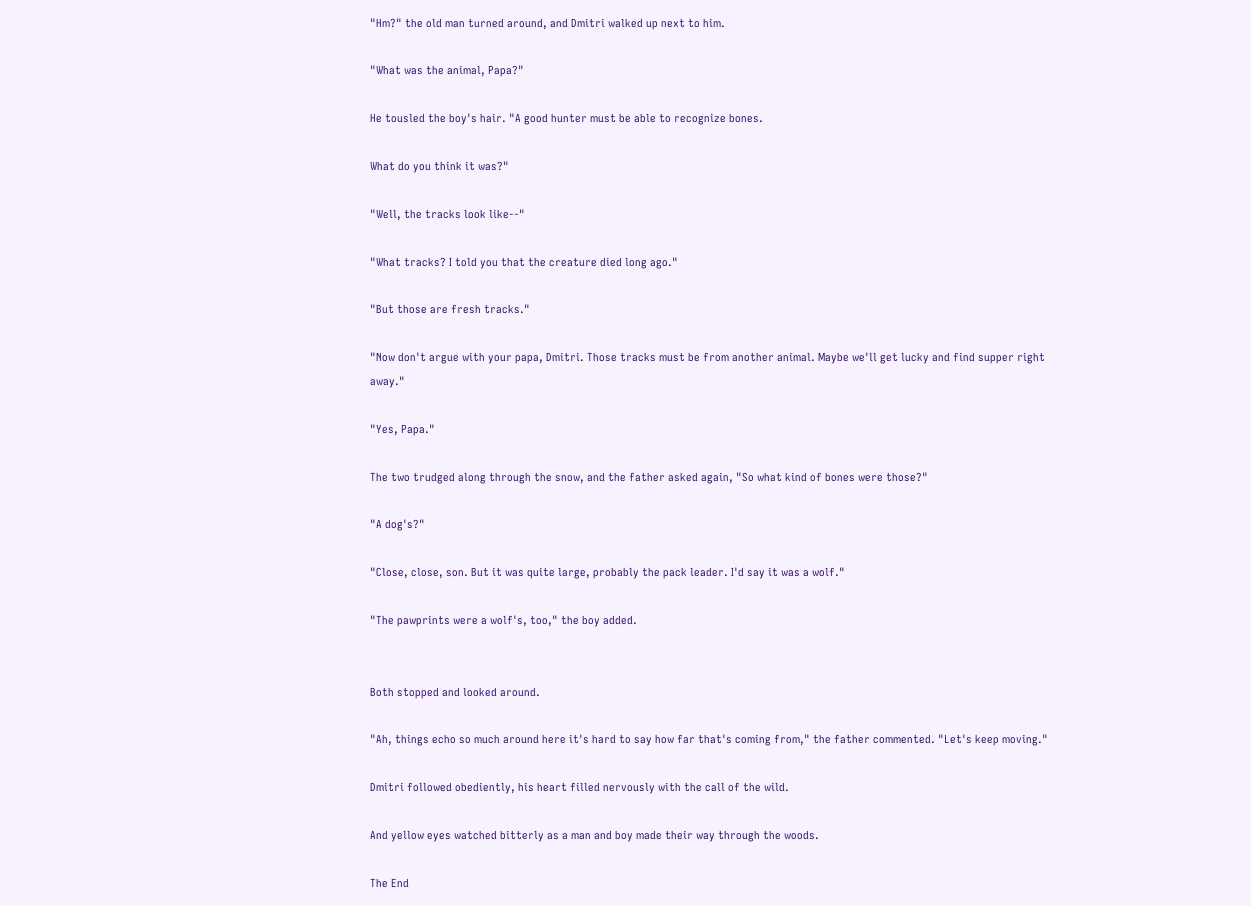"Hm?" the old man turned around, and Dmitri walked up next to him.

"What was the animal, Papa?"

He tousled the boy's hair. "A good hunter must be able to recognize bones.

What do you think it was?"

"Well, the tracks look like--"

"What tracks? I told you that the creature died long ago."

"But those are fresh tracks."

"Now don't argue with your papa, Dmitri. Those tracks must be from another animal. Maybe we'll get lucky and find supper right away."

"Yes, Papa."

The two trudged along through the snow, and the father asked again, "So what kind of bones were those?"

"A dog's?"

"Close, close, son. But it was quite large, probably the pack leader. I'd say it was a wolf."

"The pawprints were a wolf's, too," the boy added.


Both stopped and looked around.

"Ah, things echo so much around here it's hard to say how far that's coming from," the father commented. "Let's keep moving."

Dmitri followed obediently, his heart filled nervously with the call of the wild.

And yellow eyes watched bitterly as a man and boy made their way through the woods.

The End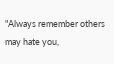"Always remember others may hate you,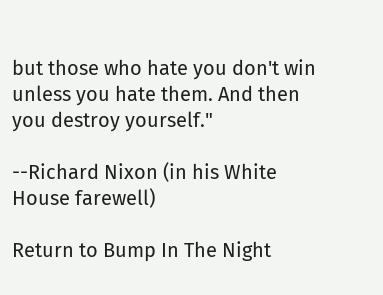but those who hate you don't win unless you hate them. And then you destroy yourself."

--Richard Nixon (in his White House farewell)

Return to Bump In The Night